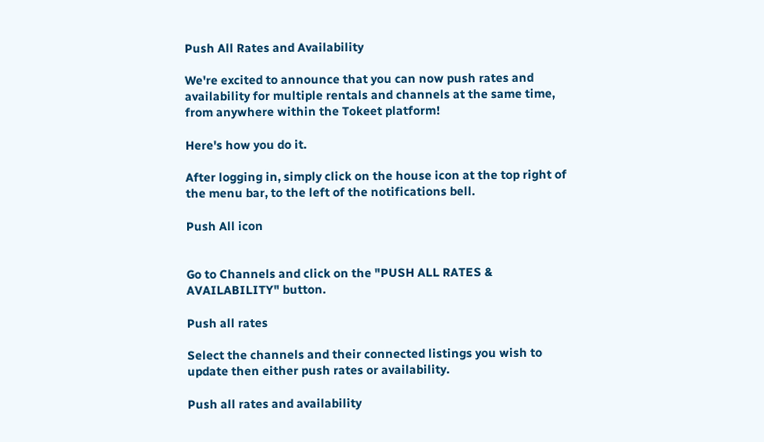Push All Rates and Availability

We're excited to announce that you can now push rates and availability for multiple rentals and channels at the same time, from anywhere within the Tokeet platform!

Here's how you do it.

After logging in, simply click on the house icon at the top right of the menu bar, to the left of the notifications bell.

Push All icon


Go to Channels and click on the "PUSH ALL RATES & AVAILABILITY" button.

Push all rates

Select the channels and their connected listings you wish to update then either push rates or availability.

Push all rates and availability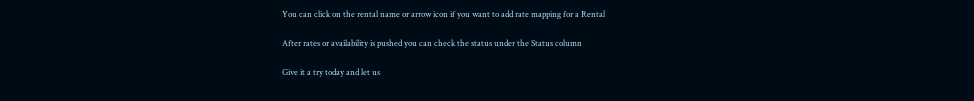You can click on the rental name or arrow icon if you want to add rate mapping for a Rental

After rates or availability is pushed you can check the status under the Status column

Give it a try today and let us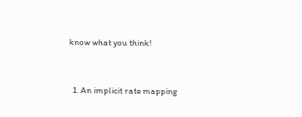know what you think!


  1. An implicit rate mapping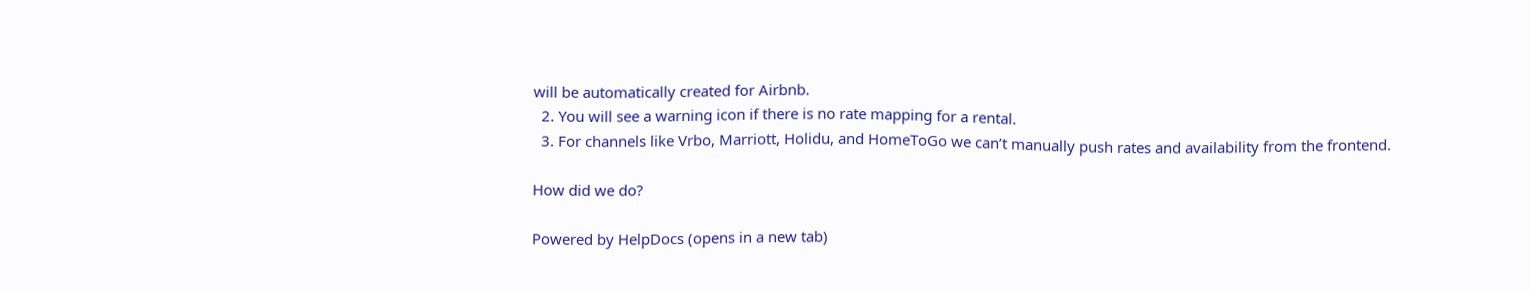will be automatically created for Airbnb.
  2. You will see a warning icon if there is no rate mapping for a rental.
  3. For channels like Vrbo, Marriott, Holidu, and HomeToGo we can’t manually push rates and availability from the frontend.

How did we do?

Powered by HelpDocs (opens in a new tab)